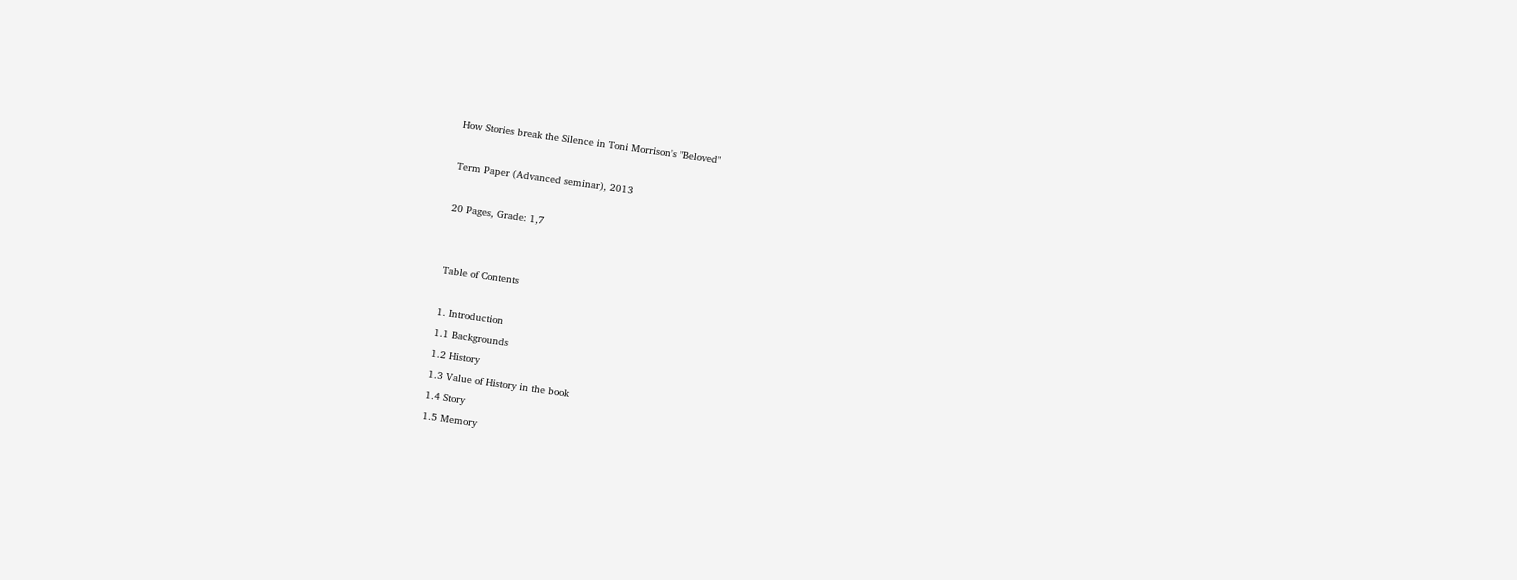How Stories break the Silence in Toni Morrison's "Beloved"

Term Paper (Advanced seminar), 2013

20 Pages, Grade: 1,7


Table of Contents

1. Introduction
1.1 Backgrounds
1.2 History
1.3 Value of History in the book
1.4 Story
1.5 Memory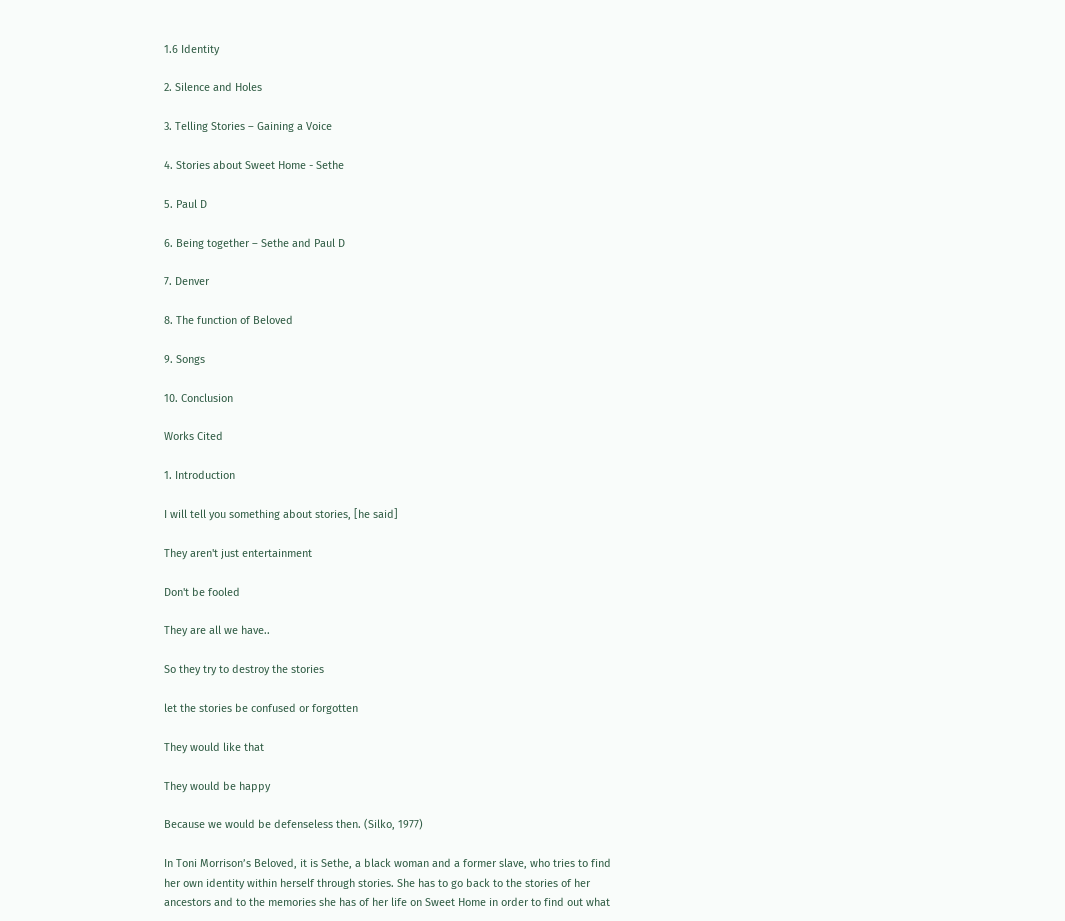1.6 Identity

2. Silence and Holes

3. Telling Stories – Gaining a Voice

4. Stories about Sweet Home - Sethe

5. Paul D

6. Being together – Sethe and Paul D

7. Denver

8. The function of Beloved

9. Songs

10. Conclusion

Works Cited

1. Introduction

I will tell you something about stories, [he said]

They aren't just entertainment

Don't be fooled

They are all we have..

So they try to destroy the stories

let the stories be confused or forgotten

They would like that

They would be happy

Because we would be defenseless then. (Silko, 1977)

In Toni Morrison’s Beloved, it is Sethe, a black woman and a former slave, who tries to find her own identity within herself through stories. She has to go back to the stories of her ancestors and to the memories she has of her life on Sweet Home in order to find out what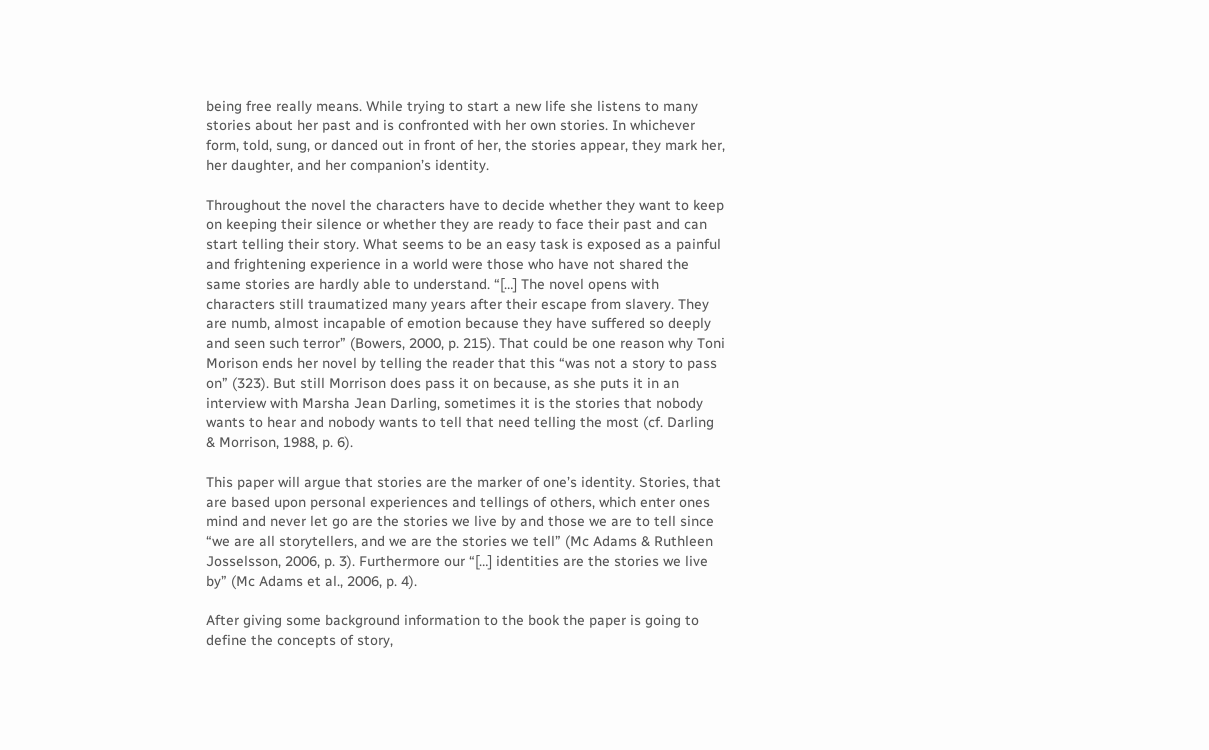being free really means. While trying to start a new life she listens to many stories about her past and is confronted with her own stories. In whichever form, told, sung, or danced out in front of her, the stories appear, they mark her, her daughter, and her companion’s identity.

Throughout the novel the characters have to decide whether they want to keep on keeping their silence or whether they are ready to face their past and can start telling their story. What seems to be an easy task is exposed as a painful and frightening experience in a world were those who have not shared the same stories are hardly able to understand. “[…] The novel opens with characters still traumatized many years after their escape from slavery. They are numb, almost incapable of emotion because they have suffered so deeply and seen such terror” (Bowers, 2000, p. 215). That could be one reason why Toni Morison ends her novel by telling the reader that this “was not a story to pass on” (323). But still Morrison does pass it on because, as she puts it in an interview with Marsha Jean Darling, sometimes it is the stories that nobody wants to hear and nobody wants to tell that need telling the most (cf. Darling & Morrison, 1988, p. 6).

This paper will argue that stories are the marker of one’s identity. Stories, that are based upon personal experiences and tellings of others, which enter ones mind and never let go are the stories we live by and those we are to tell since “we are all storytellers, and we are the stories we tell” (Mc Adams & Ruthleen Josselsson, 2006, p. 3). Furthermore our “[…] identities are the stories we live by” (Mc Adams et al., 2006, p. 4).

After giving some background information to the book the paper is going to define the concepts of story,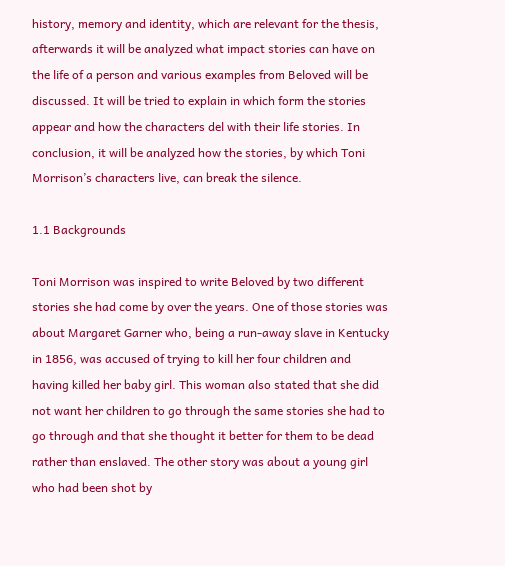history, memory and identity, which are relevant for the thesis, afterwards it will be analyzed what impact stories can have on the life of a person and various examples from Beloved will be discussed. It will be tried to explain in which form the stories appear and how the characters del with their life stories. In conclusion, it will be analyzed how the stories, by which Toni Morrison’s characters live, can break the silence.

1.1 Backgrounds

Toni Morrison was inspired to write Beloved by two different stories she had come by over the years. One of those stories was about Margaret Garner who, being a run-away slave in Kentucky in 1856, was accused of trying to kill her four children and having killed her baby girl. This woman also stated that she did not want her children to go through the same stories she had to go through and that she thought it better for them to be dead rather than enslaved. The other story was about a young girl who had been shot by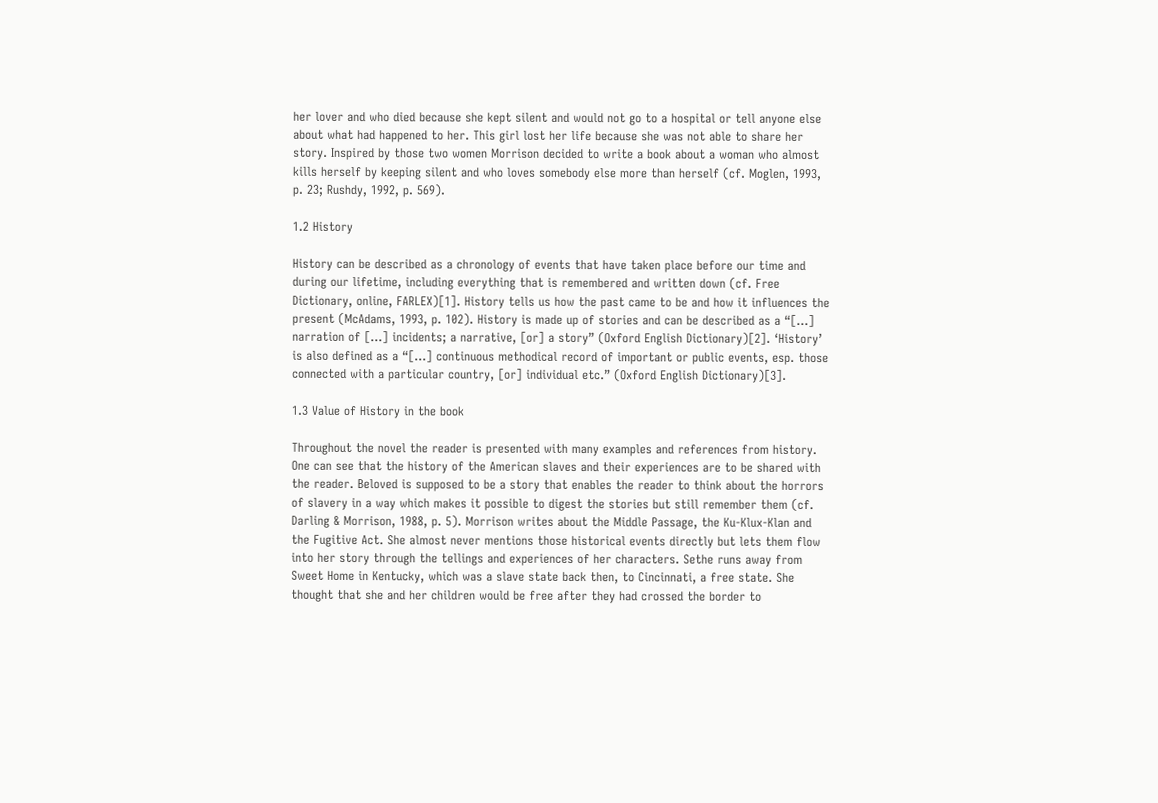her lover and who died because she kept silent and would not go to a hospital or tell anyone else about what had happened to her. This girl lost her life because she was not able to share her story. Inspired by those two women Morrison decided to write a book about a woman who almost kills herself by keeping silent and who loves somebody else more than herself (cf. Moglen, 1993, p. 23; Rushdy, 1992, p. 569).

1.2 History

History can be described as a chronology of events that have taken place before our time and during our lifetime, including everything that is remembered and written down (cf. Free Dictionary, online, FARLEX)[1]. History tells us how the past came to be and how it influences the present (McAdams, 1993, p. 102). History is made up of stories and can be described as a “[…] narration of […] incidents; a narrative, [or] a story” (Oxford English Dictionary)[2]. ‘History’ is also defined as a “[…] continuous methodical record of important or public events, esp. those connected with a particular country, [or] individual etc.” (Oxford English Dictionary)[3].

1.3 Value of History in the book

Throughout the novel the reader is presented with many examples and references from history. One can see that the history of the American slaves and their experiences are to be shared with the reader. Beloved is supposed to be a story that enables the reader to think about the horrors of slavery in a way which makes it possible to digest the stories but still remember them (cf. Darling & Morrison, 1988, p. 5). Morrison writes about the Middle Passage, the Ku-Klux-Klan and the Fugitive Act. She almost never mentions those historical events directly but lets them flow into her story through the tellings and experiences of her characters. Sethe runs away from Sweet Home in Kentucky, which was a slave state back then, to Cincinnati, a free state. She thought that she and her children would be free after they had crossed the border to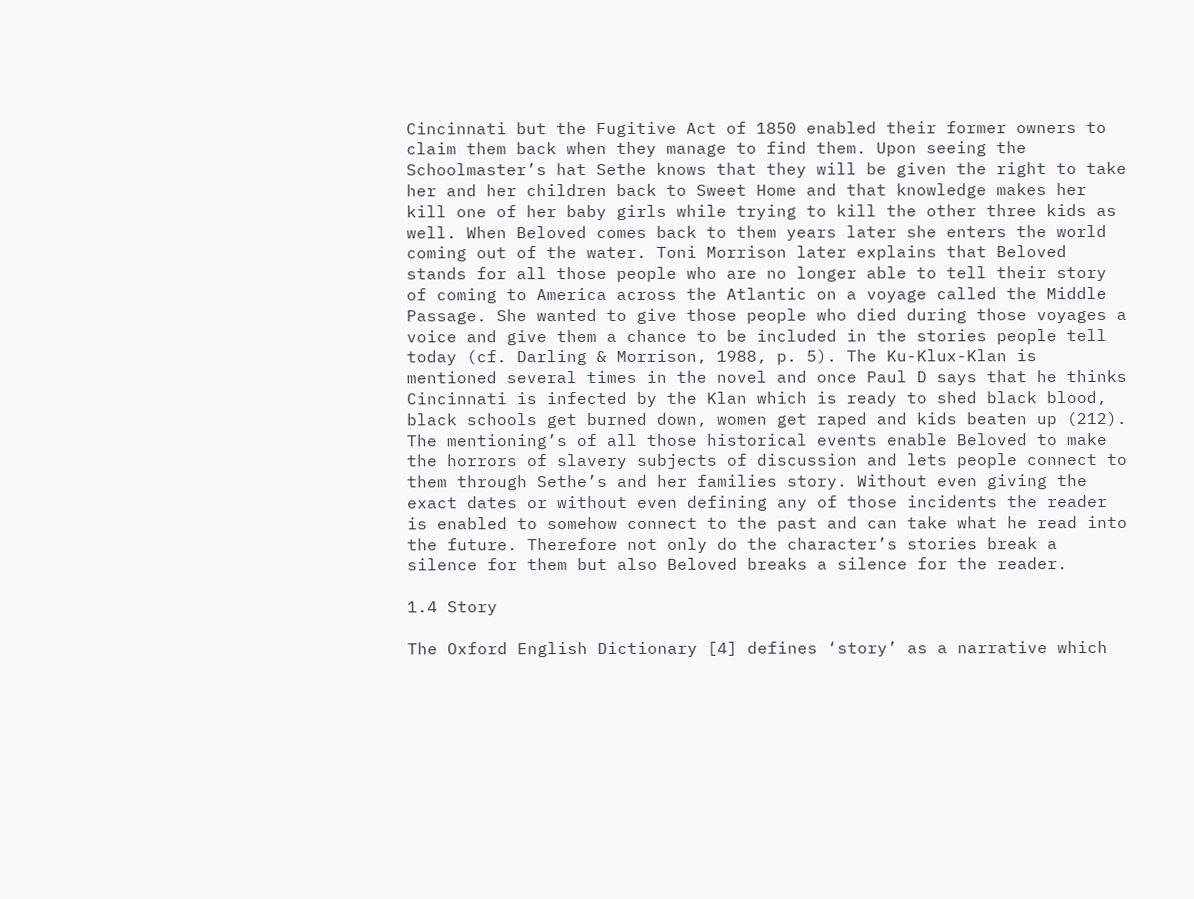Cincinnati but the Fugitive Act of 1850 enabled their former owners to claim them back when they manage to find them. Upon seeing the Schoolmaster’s hat Sethe knows that they will be given the right to take her and her children back to Sweet Home and that knowledge makes her kill one of her baby girls while trying to kill the other three kids as well. When Beloved comes back to them years later she enters the world coming out of the water. Toni Morrison later explains that Beloved stands for all those people who are no longer able to tell their story of coming to America across the Atlantic on a voyage called the Middle Passage. She wanted to give those people who died during those voyages a voice and give them a chance to be included in the stories people tell today (cf. Darling & Morrison, 1988, p. 5). The Ku-Klux-Klan is mentioned several times in the novel and once Paul D says that he thinks Cincinnati is infected by the Klan which is ready to shed black blood, black schools get burned down, women get raped and kids beaten up (212). The mentioning’s of all those historical events enable Beloved to make the horrors of slavery subjects of discussion and lets people connect to them through Sethe’s and her families story. Without even giving the exact dates or without even defining any of those incidents the reader is enabled to somehow connect to the past and can take what he read into the future. Therefore not only do the character’s stories break a silence for them but also Beloved breaks a silence for the reader.

1.4 Story

The Oxford English Dictionary [4] defines ‘story’ as a narrative which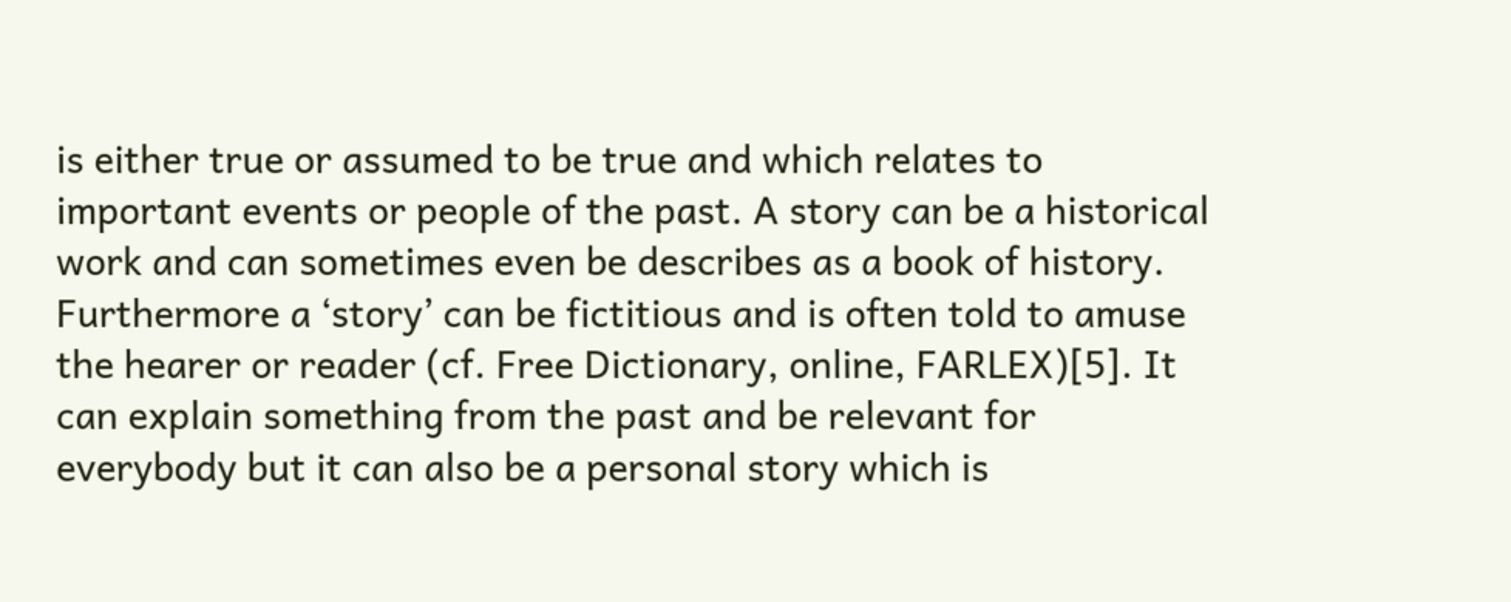is either true or assumed to be true and which relates to important events or people of the past. A story can be a historical work and can sometimes even be describes as a book of history. Furthermore a ‘story’ can be fictitious and is often told to amuse the hearer or reader (cf. Free Dictionary, online, FARLEX)[5]. It can explain something from the past and be relevant for everybody but it can also be a personal story which is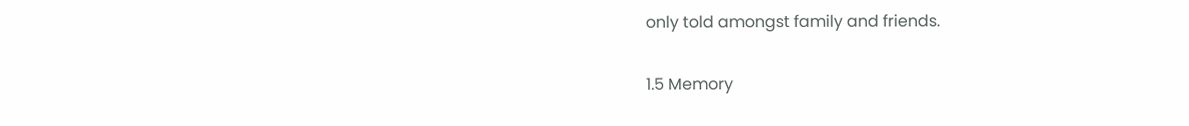only told amongst family and friends.

1.5 Memory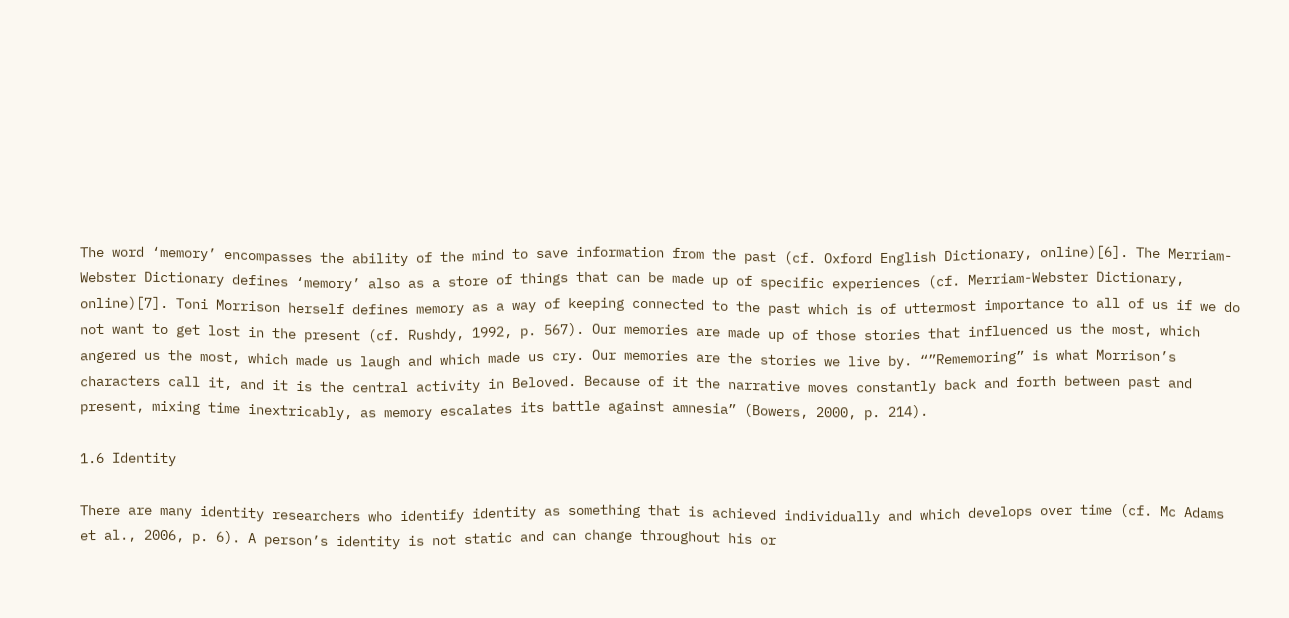The word ‘memory’ encompasses the ability of the mind to save information from the past (cf. Oxford English Dictionary, online)[6]. The Merriam-Webster Dictionary defines ‘memory’ also as a store of things that can be made up of specific experiences (cf. Merriam-Webster Dictionary, online)[7]. Toni Morrison herself defines memory as a way of keeping connected to the past which is of uttermost importance to all of us if we do not want to get lost in the present (cf. Rushdy, 1992, p. 567). Our memories are made up of those stories that influenced us the most, which angered us the most, which made us laugh and which made us cry. Our memories are the stories we live by. “”Rememoring” is what Morrison’s characters call it, and it is the central activity in Beloved. Because of it the narrative moves constantly back and forth between past and present, mixing time inextricably, as memory escalates its battle against amnesia” (Bowers, 2000, p. 214).

1.6 Identity

There are many identity researchers who identify identity as something that is achieved individually and which develops over time (cf. Mc Adams et al., 2006, p. 6). A person’s identity is not static and can change throughout his or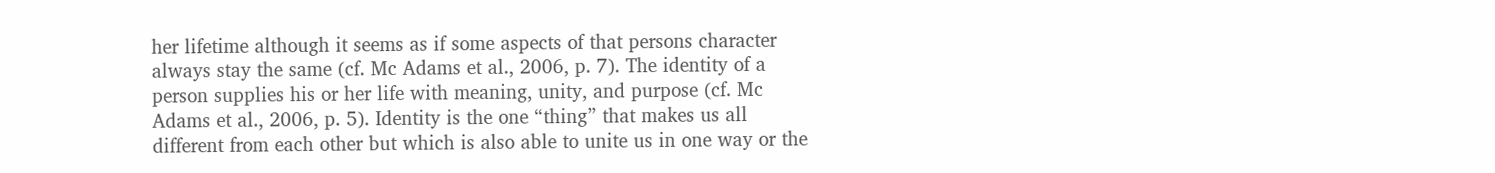her lifetime although it seems as if some aspects of that persons character always stay the same (cf. Mc Adams et al., 2006, p. 7). The identity of a person supplies his or her life with meaning, unity, and purpose (cf. Mc Adams et al., 2006, p. 5). Identity is the one “thing” that makes us all different from each other but which is also able to unite us in one way or the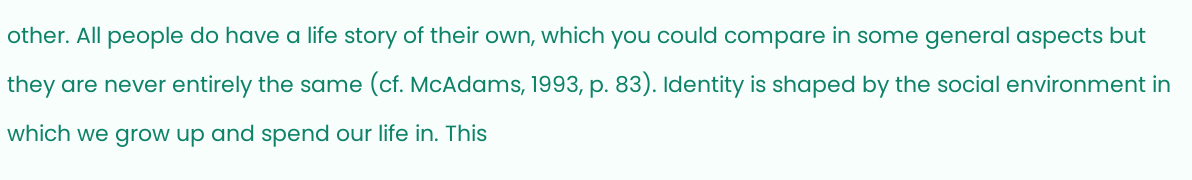other. All people do have a life story of their own, which you could compare in some general aspects but they are never entirely the same (cf. McAdams, 1993, p. 83). Identity is shaped by the social environment in which we grow up and spend our life in. This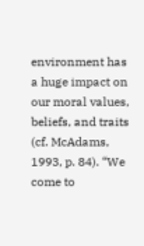environment has a huge impact on our moral values, beliefs, and traits (cf. McAdams, 1993, p. 84). “We come to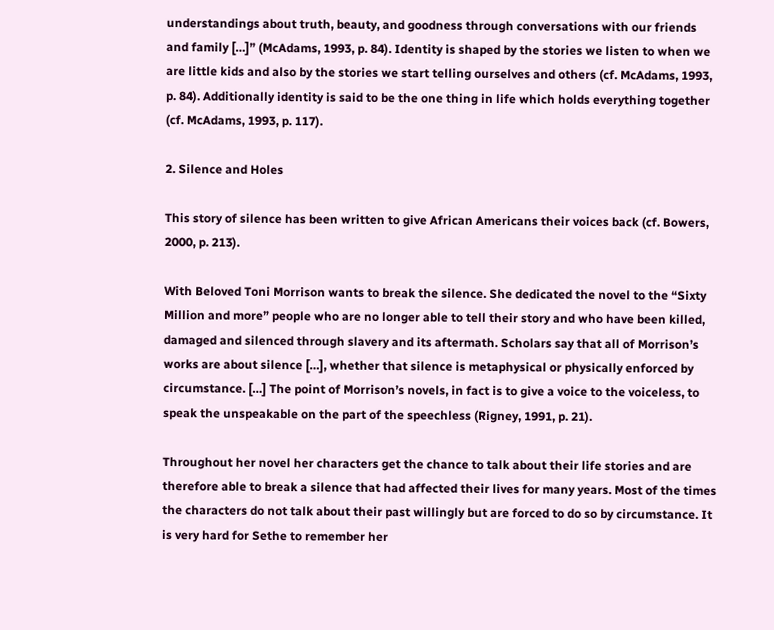understandings about truth, beauty, and goodness through conversations with our friends and family […]” (McAdams, 1993, p. 84). Identity is shaped by the stories we listen to when we are little kids and also by the stories we start telling ourselves and others (cf. McAdams, 1993, p. 84). Additionally identity is said to be the one thing in life which holds everything together (cf. McAdams, 1993, p. 117).

2. Silence and Holes

This story of silence has been written to give African Americans their voices back (cf. Bowers, 2000, p. 213).

With Beloved Toni Morrison wants to break the silence. She dedicated the novel to the “Sixty Million and more” people who are no longer able to tell their story and who have been killed, damaged and silenced through slavery and its aftermath. Scholars say that all of Morrison’s works are about silence […], whether that silence is metaphysical or physically enforced by circumstance. […] The point of Morrison’s novels, in fact is to give a voice to the voiceless, to speak the unspeakable on the part of the speechless (Rigney, 1991, p. 21).

Throughout her novel her characters get the chance to talk about their life stories and are therefore able to break a silence that had affected their lives for many years. Most of the times the characters do not talk about their past willingly but are forced to do so by circumstance. It is very hard for Sethe to remember her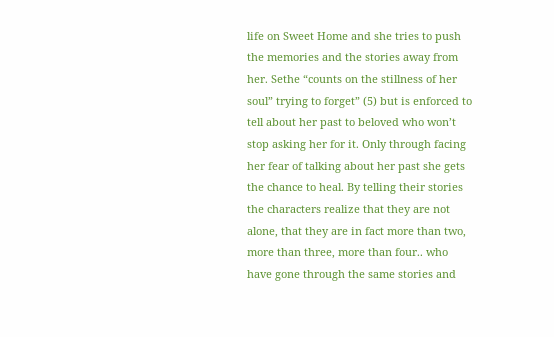life on Sweet Home and she tries to push the memories and the stories away from her. Sethe “counts on the stillness of her soul” trying to forget” (5) but is enforced to tell about her past to beloved who won’t stop asking her for it. Only through facing her fear of talking about her past she gets the chance to heal. By telling their stories the characters realize that they are not alone, that they are in fact more than two, more than three, more than four.. who have gone through the same stories and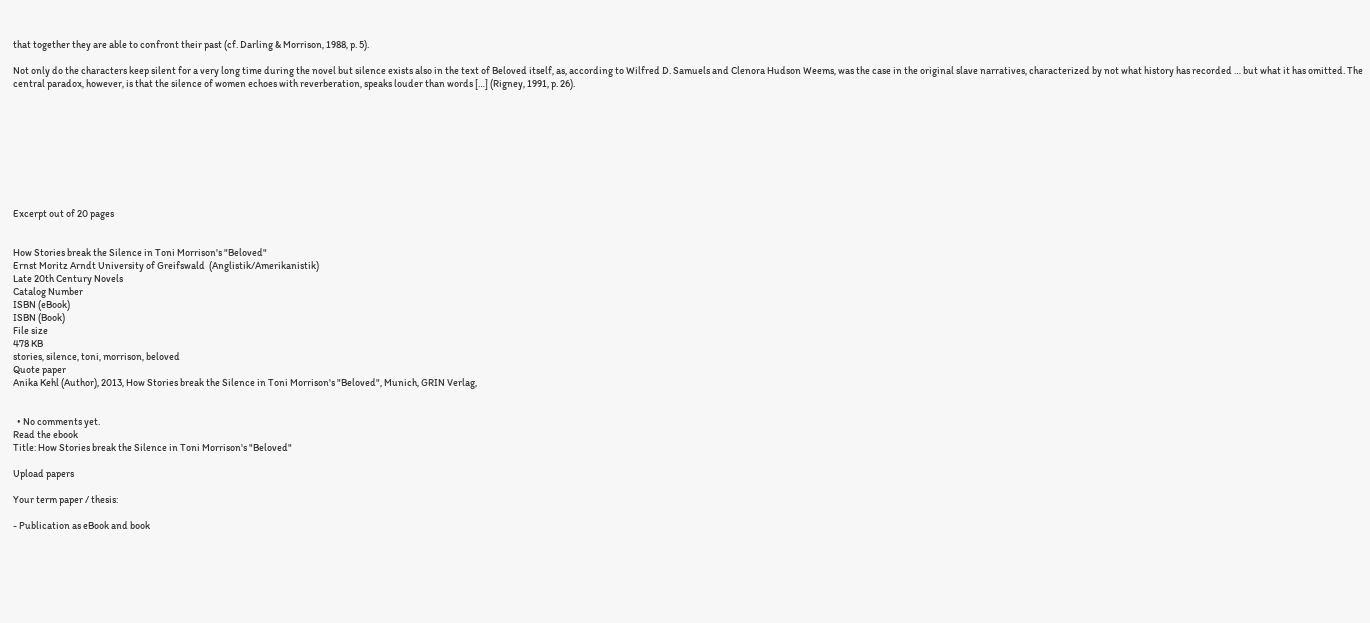that together they are able to confront their past (cf. Darling & Morrison, 1988, p. 5).

Not only do the characters keep silent for a very long time during the novel but silence exists also in the text of Beloved itself, as, according to Wilfred D. Samuels and Clenora Hudson Weems, was the case in the original slave narratives, characterized by not what history has recorded … but what it has omitted. The central paradox, however, is that the silence of women echoes with reverberation, speaks louder than words […] (Rigney, 1991, p. 26).









Excerpt out of 20 pages


How Stories break the Silence in Toni Morrison's "Beloved"
Ernst Moritz Arndt University of Greifswald  (Anglistik/Amerikanistik)
Late 20th Century Novels
Catalog Number
ISBN (eBook)
ISBN (Book)
File size
478 KB
stories, silence, toni, morrison, beloved
Quote paper
Anika Kehl (Author), 2013, How Stories break the Silence in Toni Morrison's "Beloved", Munich, GRIN Verlag,


  • No comments yet.
Read the ebook
Title: How Stories break the Silence in Toni Morrison's "Beloved"

Upload papers

Your term paper / thesis:

- Publication as eBook and book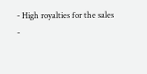- High royalties for the sales
-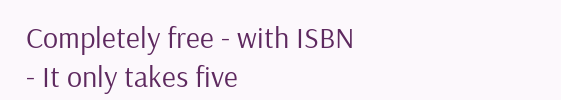Completely free - with ISBN
- It only takes five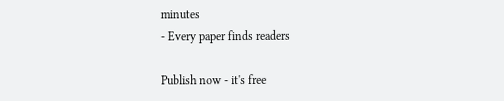minutes
- Every paper finds readers

Publish now - it's free